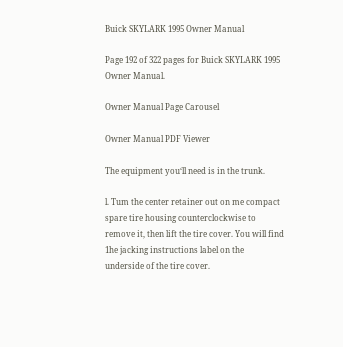Buick SKYLARK 1995 Owner Manual

Page 192 of 322 pages for Buick SKYLARK 1995 Owner Manual.

Owner Manual Page Carousel

Owner Manual PDF Viewer

The equipment you‘ll need is in the trunk.

l. Tum the center retainer out on me compact spare tire housing counterclockwise to remove it, then lift the tire cover. You will find 1he jacking instructions label on the underside of the tire cover.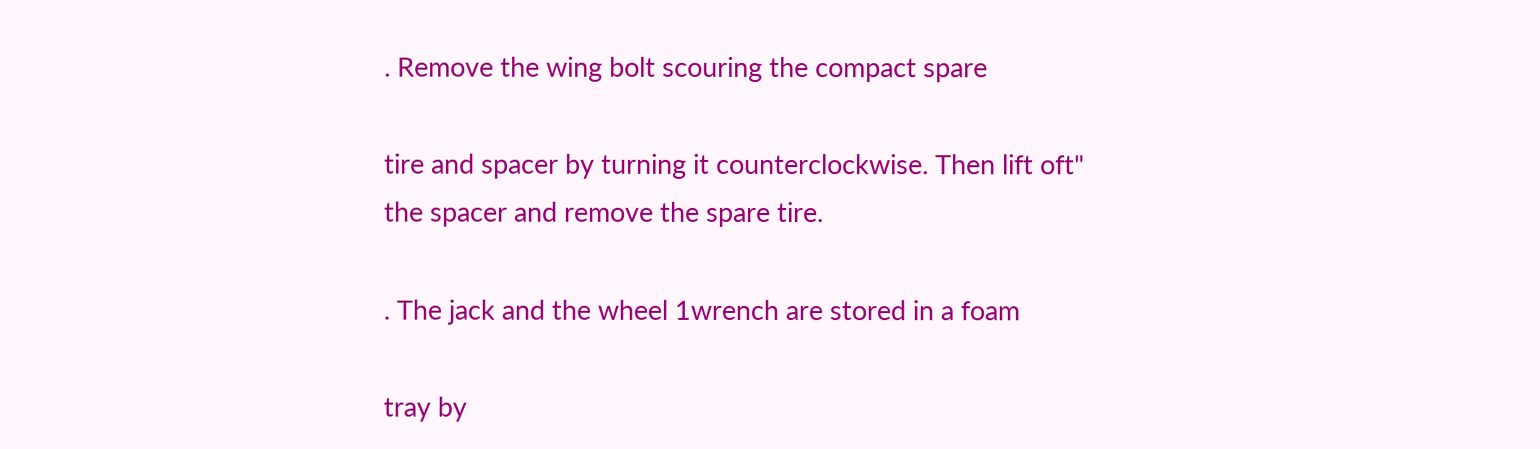. Remove the wing bolt scouring the compact spare

tire and spacer by turning it counterclockwise. Then lift oft" the spacer and remove the spare tire.

. The jack and the wheel 1wrench are stored in a foam

tray by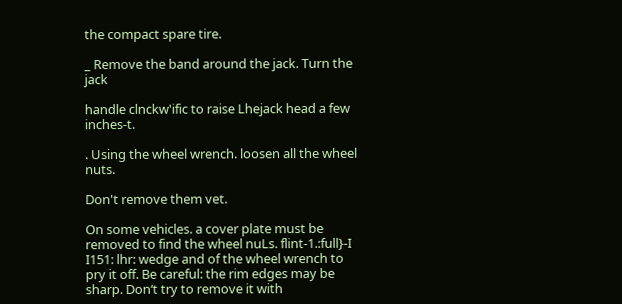the compact spare tire.

_ Remove the band around the jack. Turn the jack

handle clnckw'ific to raise Lhejack head a few inches-t.

. Using the wheel wrench. loosen all the wheel nuts.

Don't remove them vet.

On some vehicles. a cover plate must be removed to find the wheel nuLs. flint-1.:full}-I I151: lhr: wedge and of the wheel wrench to pry it off. Be careful: the rim edges may be sharp. Don‘t try to remove it with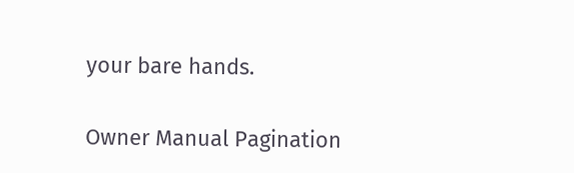your bare hands.

Owner Manual Pagination